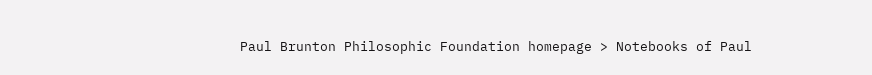Paul Brunton Philosophic Foundation homepage > Notebooks of Paul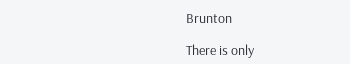Brunton

There is only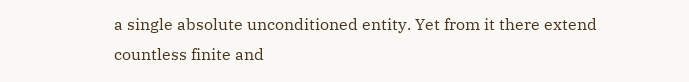a single absolute unconditioned entity. Yet from it there extend countless finite and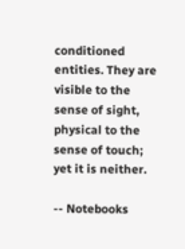conditioned entities. They are visible to the sense of sight, physical to the sense of touch; yet it is neither.

-- Notebooks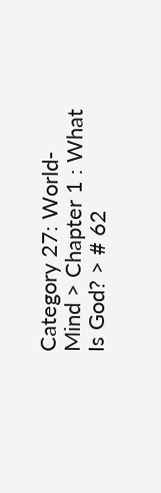Category 27: World-Mind > Chapter 1 : What Is God? > # 62